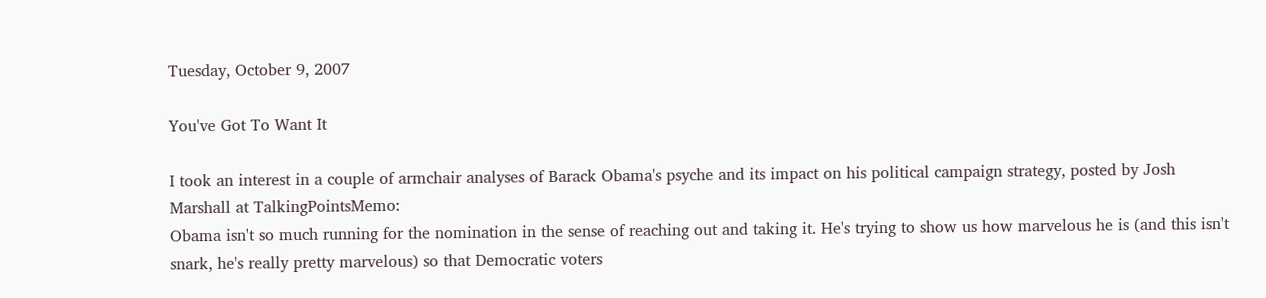Tuesday, October 9, 2007

You've Got To Want It

I took an interest in a couple of armchair analyses of Barack Obama's psyche and its impact on his political campaign strategy, posted by Josh Marshall at TalkingPointsMemo:
Obama isn't so much running for the nomination in the sense of reaching out and taking it. He's trying to show us how marvelous he is (and this isn't snark, he's really pretty marvelous) so that Democratic voters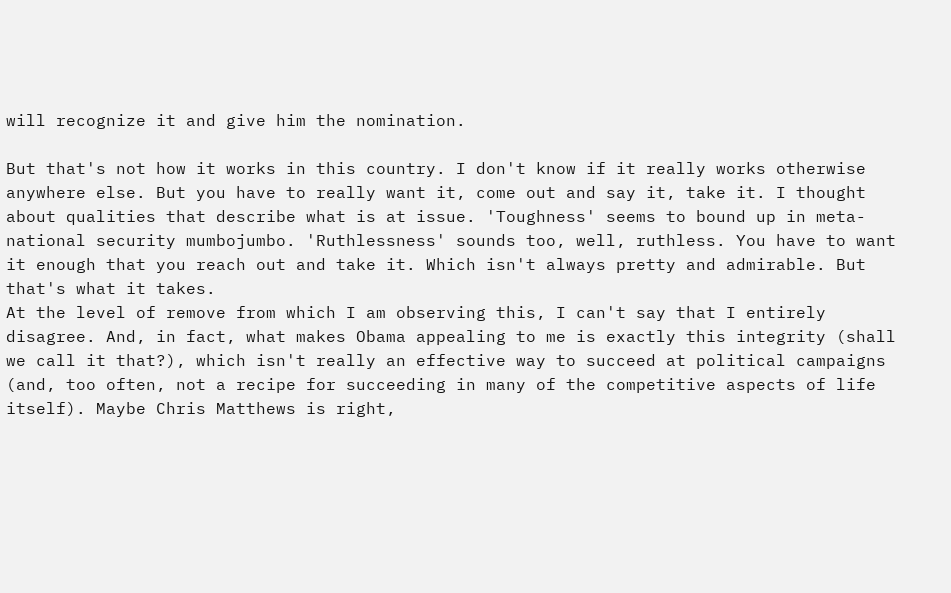will recognize it and give him the nomination.

But that's not how it works in this country. I don't know if it really works otherwise anywhere else. But you have to really want it, come out and say it, take it. I thought about qualities that describe what is at issue. 'Toughness' seems to bound up in meta-national security mumbojumbo. 'Ruthlessness' sounds too, well, ruthless. You have to want it enough that you reach out and take it. Which isn't always pretty and admirable. But that's what it takes.
At the level of remove from which I am observing this, I can't say that I entirely disagree. And, in fact, what makes Obama appealing to me is exactly this integrity (shall we call it that?), which isn't really an effective way to succeed at political campaigns (and, too often, not a recipe for succeeding in many of the competitive aspects of life itself). Maybe Chris Matthews is right,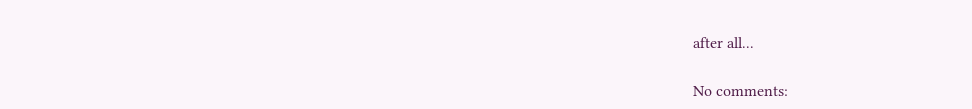after all...

No comments: